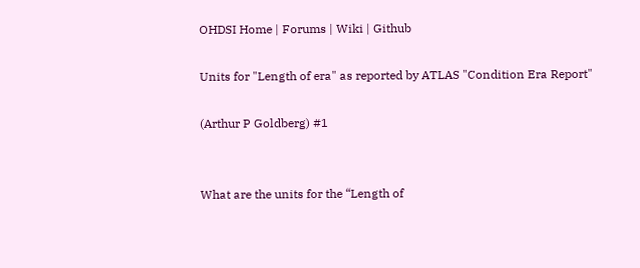OHDSI Home | Forums | Wiki | Github

Units for "Length of era" as reported by ATLAS "Condition Era Report"

(Arthur P Goldberg) #1


What are the units for the “Length of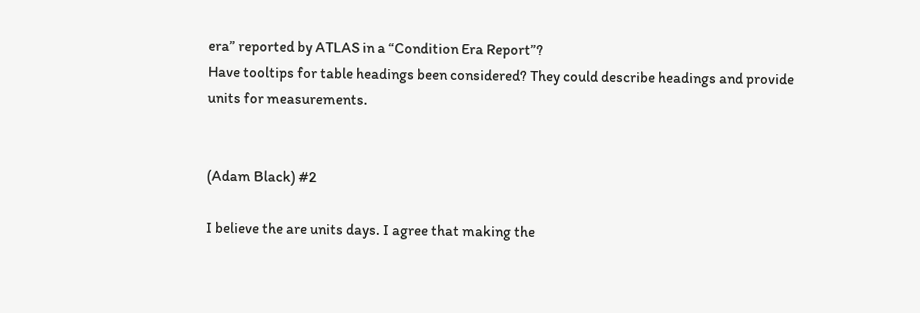era” reported by ATLAS in a “Condition Era Report”?
Have tooltips for table headings been considered? They could describe headings and provide units for measurements.


(Adam Black) #2

I believe the are units days. I agree that making the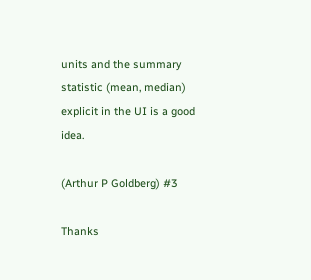units and the summary statistic (mean, median) explicit in the UI is a good idea.

(Arthur P Goldberg) #3

Thanks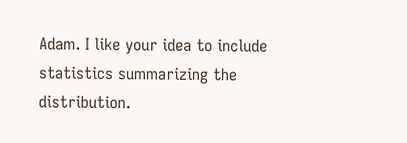Adam. I like your idea to include statistics summarizing the distribution.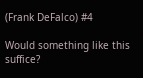(Frank DeFalco) #4

Would something like this suffice?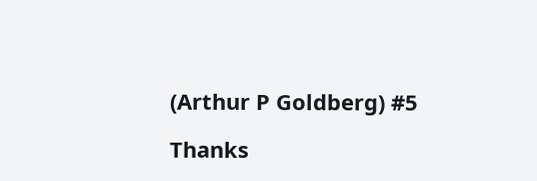(Arthur P Goldberg) #5

Thanks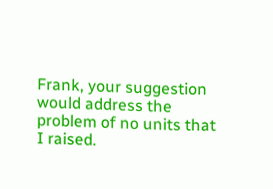Frank, your suggestion would address the problem of no units that I raised.